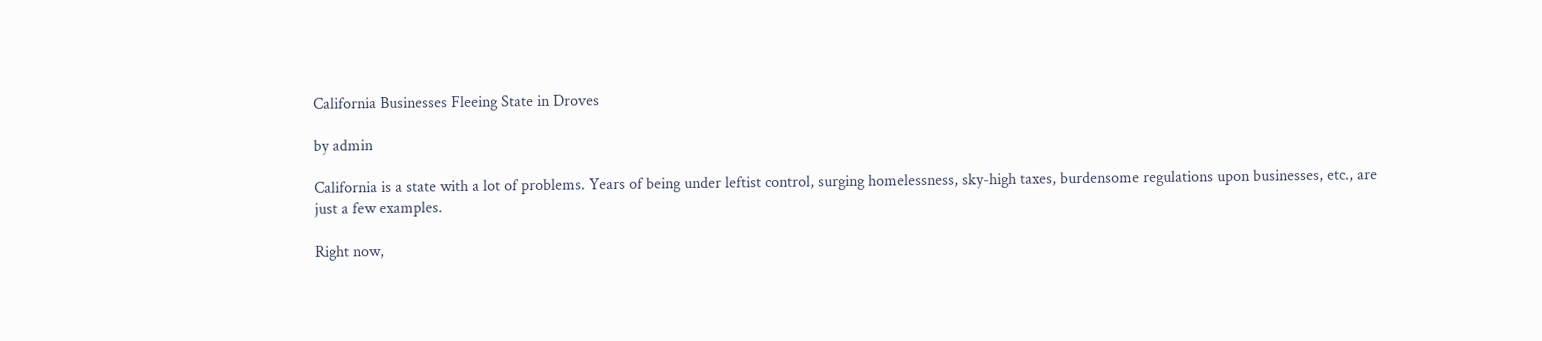California Businesses Fleeing State in Droves

by admin

California is a state with a lot of problems. Years of being under leftist control, surging homelessness, sky-high taxes, burdensome regulations upon businesses, etc., are just a few examples.

Right now,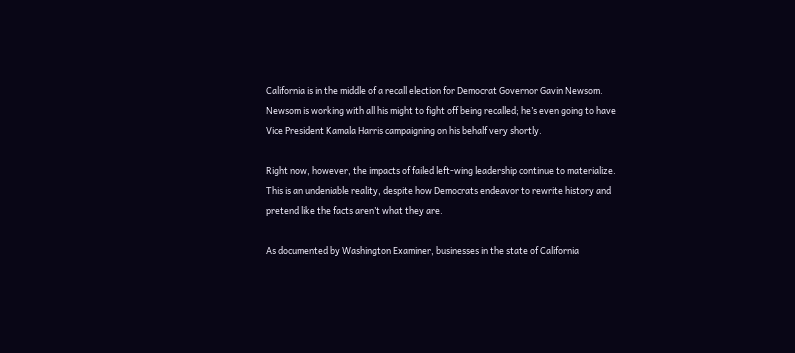California is in the middle of a recall election for Democrat Governor Gavin Newsom. Newsom is working with all his might to fight off being recalled; he’s even going to have Vice President Kamala Harris campaigning on his behalf very shortly.

Right now, however, the impacts of failed left-wing leadership continue to materialize. This is an undeniable reality, despite how Democrats endeavor to rewrite history and pretend like the facts aren’t what they are.

As documented by Washington Examiner, businesses in the state of California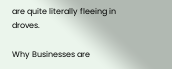are quite literally fleeing in droves.

Why Businesses are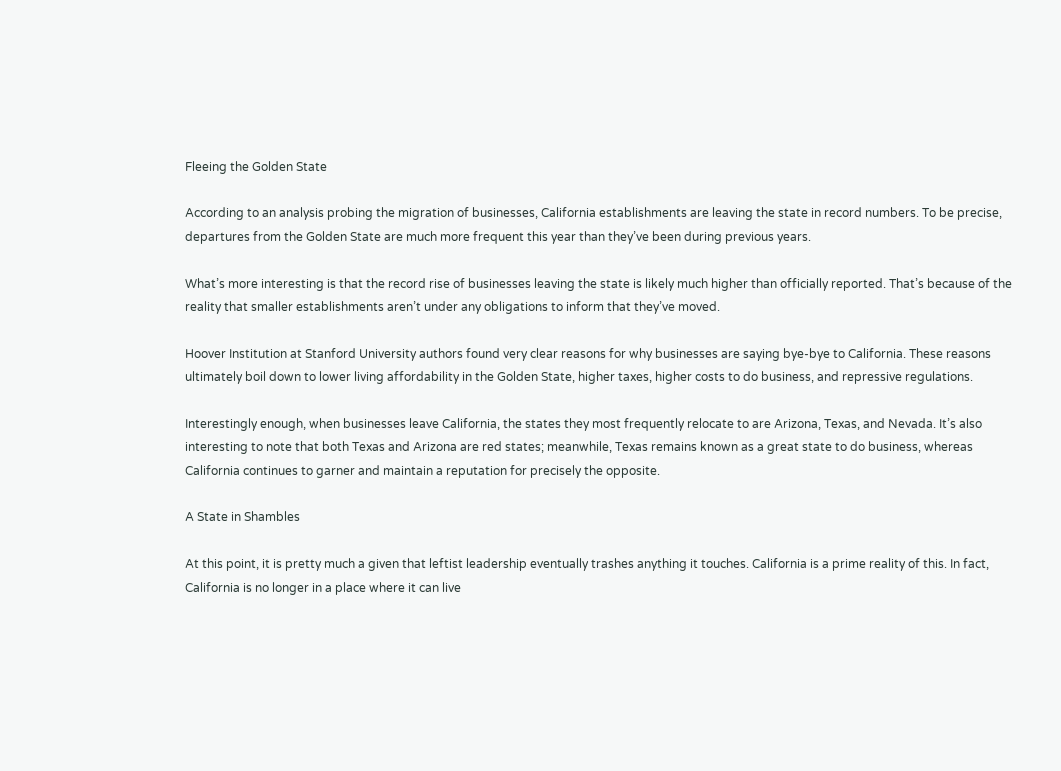Fleeing the Golden State

According to an analysis probing the migration of businesses, California establishments are leaving the state in record numbers. To be precise, departures from the Golden State are much more frequent this year than they’ve been during previous years.

What’s more interesting is that the record rise of businesses leaving the state is likely much higher than officially reported. That’s because of the reality that smaller establishments aren’t under any obligations to inform that they’ve moved.

Hoover Institution at Stanford University authors found very clear reasons for why businesses are saying bye-bye to California. These reasons ultimately boil down to lower living affordability in the Golden State, higher taxes, higher costs to do business, and repressive regulations.

Interestingly enough, when businesses leave California, the states they most frequently relocate to are Arizona, Texas, and Nevada. It’s also interesting to note that both Texas and Arizona are red states; meanwhile, Texas remains known as a great state to do business, whereas California continues to garner and maintain a reputation for precisely the opposite.

A State in Shambles

At this point, it is pretty much a given that leftist leadership eventually trashes anything it touches. California is a prime reality of this. In fact, California is no longer in a place where it can live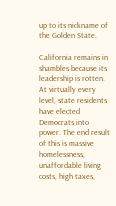up to its nickname of the Golden State.

California remains in shambles because its leadership is rotten. At virtually every level, state residents have elected Democrats into power. The end result of this is massive homelessness, unaffordable living costs, high taxes,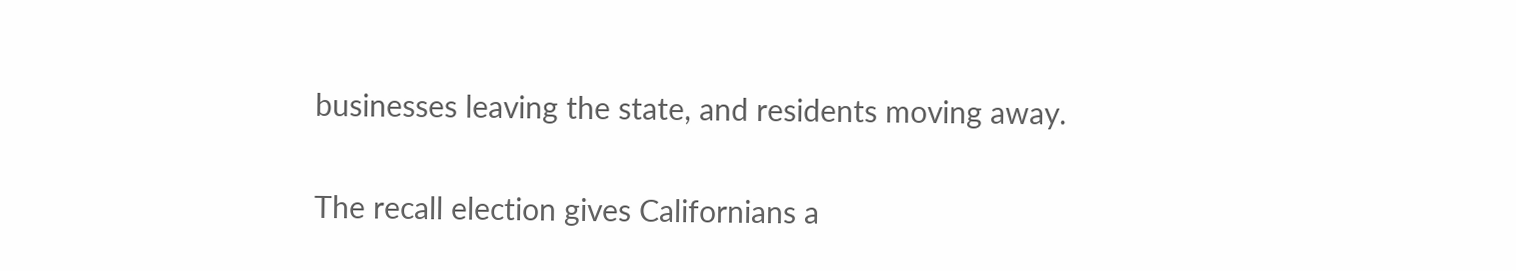businesses leaving the state, and residents moving away.

The recall election gives Californians a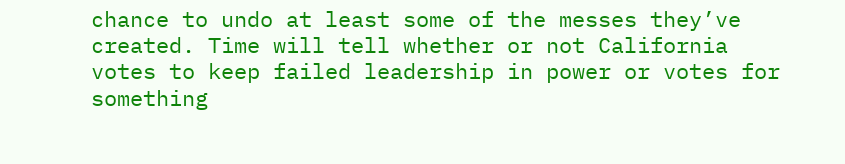chance to undo at least some of the messes they’ve created. Time will tell whether or not California votes to keep failed leadership in power or votes for something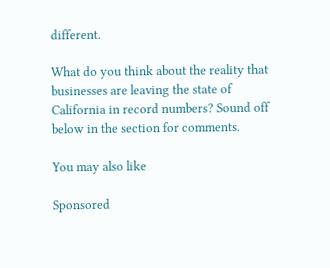different.

What do you think about the reality that businesses are leaving the state of California in record numbers? Sound off below in the section for comments.

You may also like

Sponsored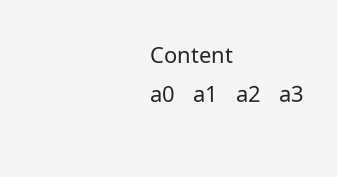Content
a0   a1   a2   a3